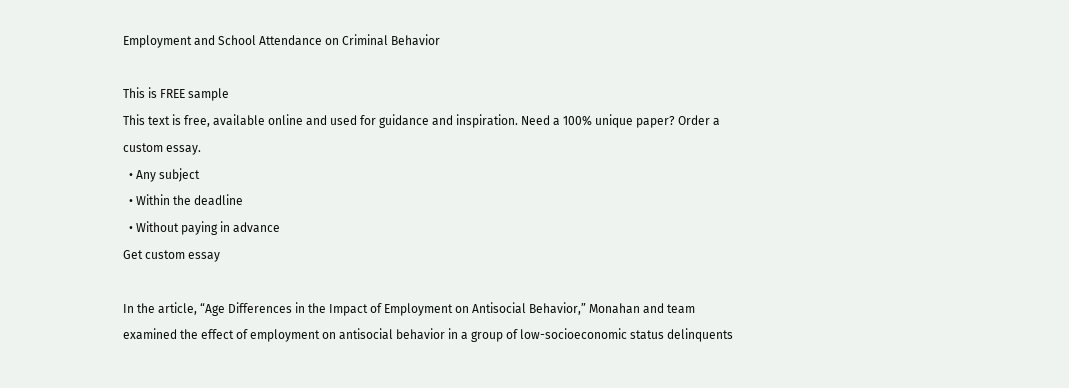Employment and School Attendance on Criminal Behavior

This is FREE sample
This text is free, available online and used for guidance and inspiration. Need a 100% unique paper? Order a custom essay.
  • Any subject
  • Within the deadline
  • Without paying in advance
Get custom essay

In the article, “Age Differences in the Impact of Employment on Antisocial Behavior,” Monahan and team examined the effect of employment on antisocial behavior in a group of low-socioeconomic status delinquents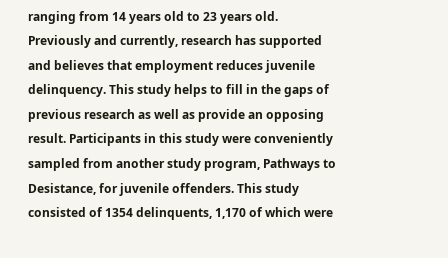ranging from 14 years old to 23 years old. Previously and currently, research has supported and believes that employment reduces juvenile delinquency. This study helps to fill in the gaps of previous research as well as provide an opposing result. Participants in this study were conveniently sampled from another study program, Pathways to Desistance, for juvenile offenders. This study consisted of 1354 delinquents, 1,170 of which were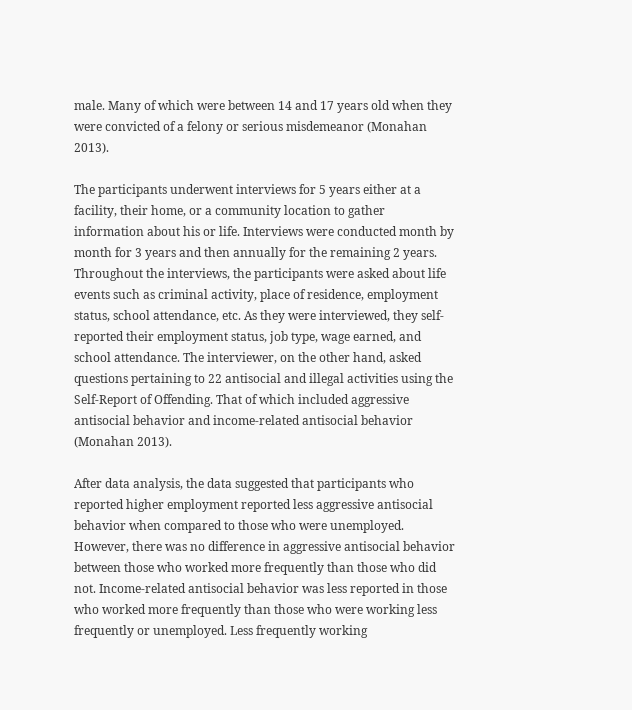male. Many of which were between 14 and 17 years old when they were convicted of a felony or serious misdemeanor (Monahan 2013).

The participants underwent interviews for 5 years either at a facility, their home, or a community location to gather information about his or life. Interviews were conducted month by month for 3 years and then annually for the remaining 2 years. Throughout the interviews, the participants were asked about life events such as criminal activity, place of residence, employment status, school attendance, etc. As they were interviewed, they self-reported their employment status, job type, wage earned, and school attendance. The interviewer, on the other hand, asked questions pertaining to 22 antisocial and illegal activities using the Self-Report of Offending. That of which included aggressive antisocial behavior and income-related antisocial behavior (Monahan 2013).

After data analysis, the data suggested that participants who reported higher employment reported less aggressive antisocial behavior when compared to those who were unemployed. However, there was no difference in aggressive antisocial behavior between those who worked more frequently than those who did not. Income-related antisocial behavior was less reported in those who worked more frequently than those who were working less frequently or unemployed. Less frequently working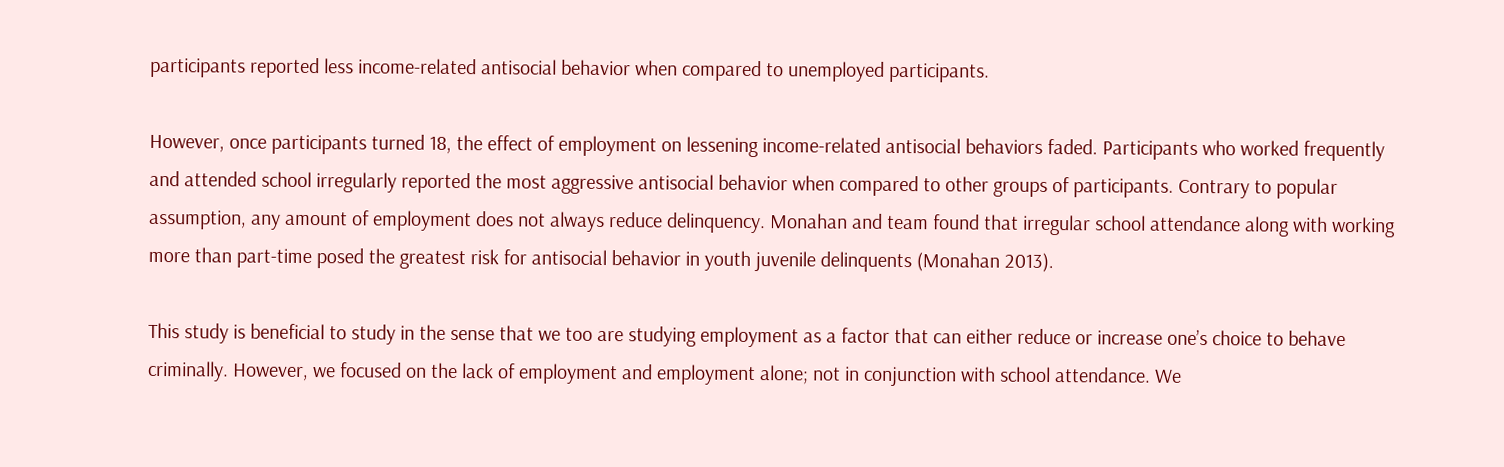participants reported less income-related antisocial behavior when compared to unemployed participants.

However, once participants turned 18, the effect of employment on lessening income-related antisocial behaviors faded. Participants who worked frequently and attended school irregularly reported the most aggressive antisocial behavior when compared to other groups of participants. Contrary to popular assumption, any amount of employment does not always reduce delinquency. Monahan and team found that irregular school attendance along with working more than part-time posed the greatest risk for antisocial behavior in youth juvenile delinquents (Monahan 2013).

This study is beneficial to study in the sense that we too are studying employment as a factor that can either reduce or increase one’s choice to behave criminally. However, we focused on the lack of employment and employment alone; not in conjunction with school attendance. We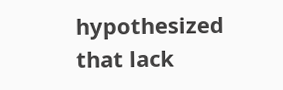hypothesized that lack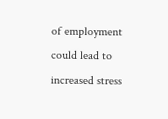of employment could lead to increased stress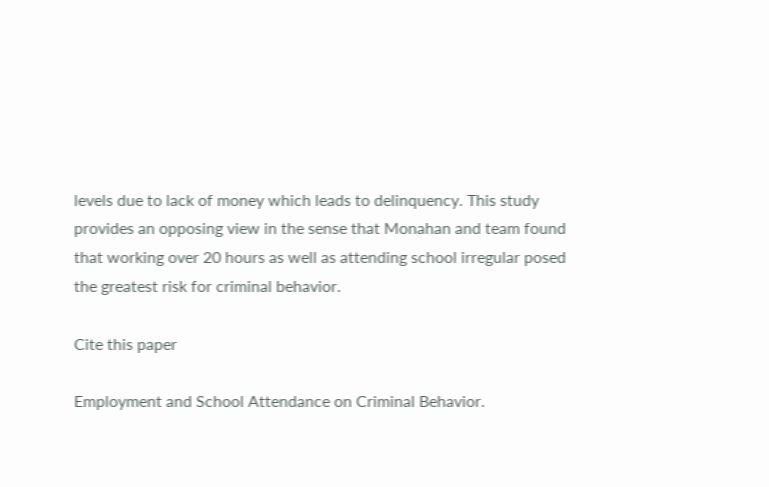levels due to lack of money which leads to delinquency. This study provides an opposing view in the sense that Monahan and team found that working over 20 hours as well as attending school irregular posed the greatest risk for criminal behavior.

Cite this paper

Employment and School Attendance on Criminal Behavior.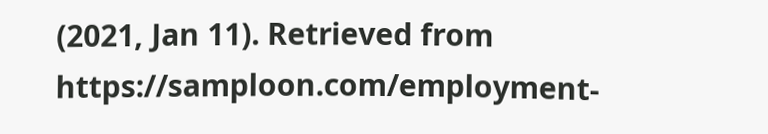(2021, Jan 11). Retrieved from https://samploon.com/employment-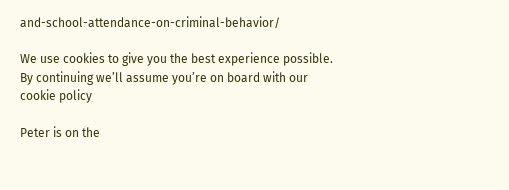and-school-attendance-on-criminal-behavior/

We use cookies to give you the best experience possible. By continuing we’ll assume you’re on board with our cookie policy

Peter is on the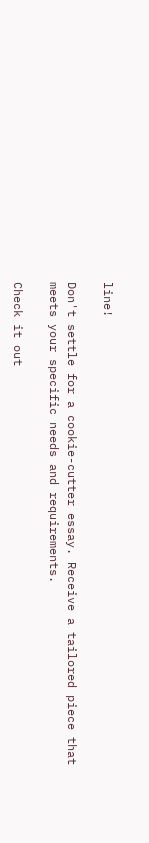line!

Don't settle for a cookie-cutter essay. Receive a tailored piece that meets your specific needs and requirements.

Check it out